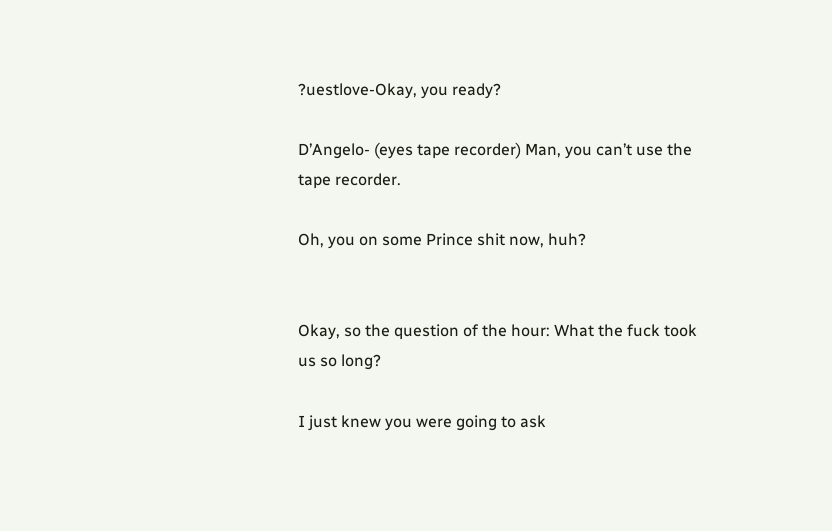?uestlove-Okay, you ready?

D’Angelo- (eyes tape recorder) Man, you can’t use the tape recorder.

Oh, you on some Prince shit now, huh?


Okay, so the question of the hour: What the fuck took us so long?

I just knew you were going to ask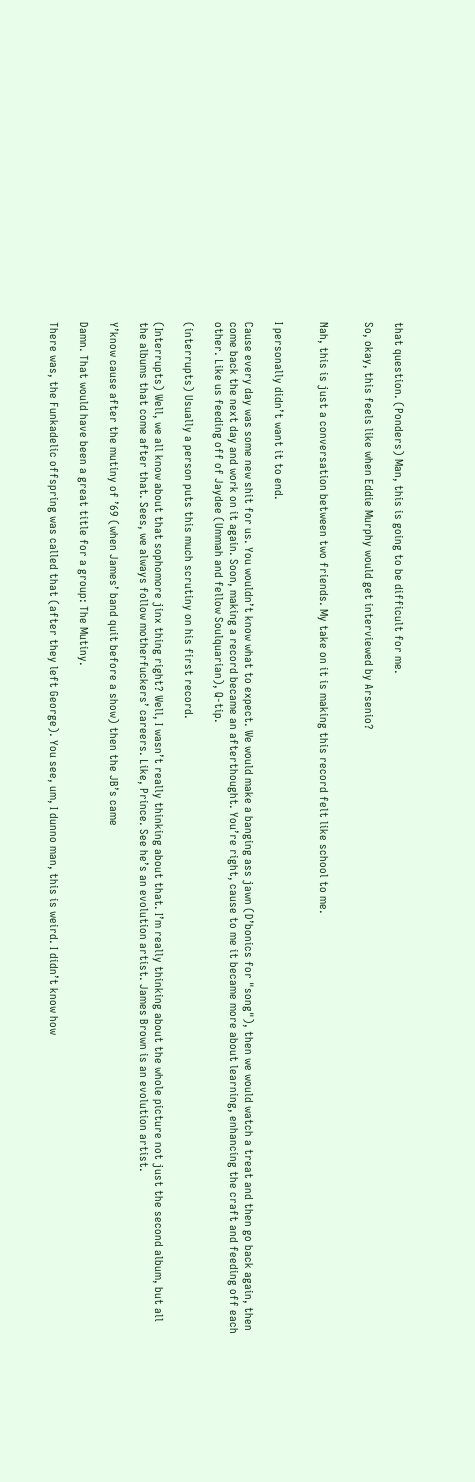that question. (Ponders) Man, this is going to be difficult for me.

So, okay, this feels like when Eddie Murphy would get interviewed by Arsenio?


Nah, this is just a conversation between two friends. My take on it is making this record felt like school to me.


I personally didn’t want it to end.

Cause every day was some new shit for us. You wouldn’t know what to expect. We would make a banging ass jawn (D’bonics for "song"), then we would watch a treat and then go back again, then come back the next day and work on it again. Soon, making a record became an afterthought. You’re right, cause to me it became more about learning, enhancing the craft and feeding off each other. Like us feeding off of Jaydee (Ummah and fellow Soulquarian), Q-tip.

(interrupts) Usually a person puts this much scrutiny on his first record.

(Interrupts) Well, we all know about that sophomore jinx thing right? Well, I wasn’t really thinking about that. I’m really thinking about the whole picture not just the second album, but all the albums that come after that. Sees, we always follow motherfuckers’ careers. Like, Prince. See he’s an evolution artist. James Brown is an evolution artist.

Y’know cause after the mutiny of ’69 (when James’ band quit before a show) then the JB’s came

Damn. That would have been a great title for a group: The Mutiny.

There was, the Funkadelic offspring was called that (after they left George). You see, um, I dunno man, this is weird. I didn’t know how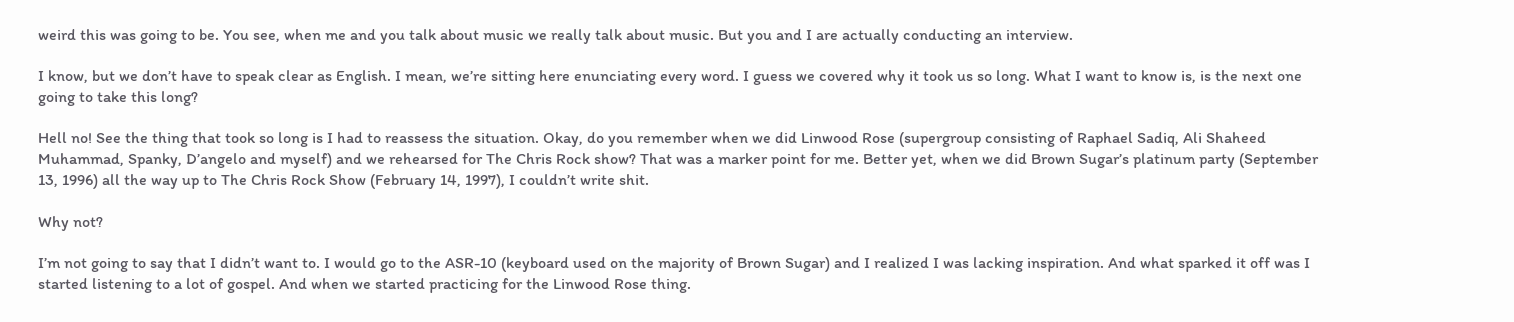weird this was going to be. You see, when me and you talk about music we really talk about music. But you and I are actually conducting an interview.

I know, but we don’t have to speak clear as English. I mean, we’re sitting here enunciating every word. I guess we covered why it took us so long. What I want to know is, is the next one going to take this long?

Hell no! See the thing that took so long is I had to reassess the situation. Okay, do you remember when we did Linwood Rose (supergroup consisting of Raphael Sadiq, Ali Shaheed Muhammad, Spanky, D’angelo and myself) and we rehearsed for The Chris Rock show? That was a marker point for me. Better yet, when we did Brown Sugar’s platinum party (September 13, 1996) all the way up to The Chris Rock Show (February 14, 1997), I couldn’t write shit.

Why not?

I’m not going to say that I didn’t want to. I would go to the ASR-10 (keyboard used on the majority of Brown Sugar) and I realized I was lacking inspiration. And what sparked it off was I started listening to a lot of gospel. And when we started practicing for the Linwood Rose thing.